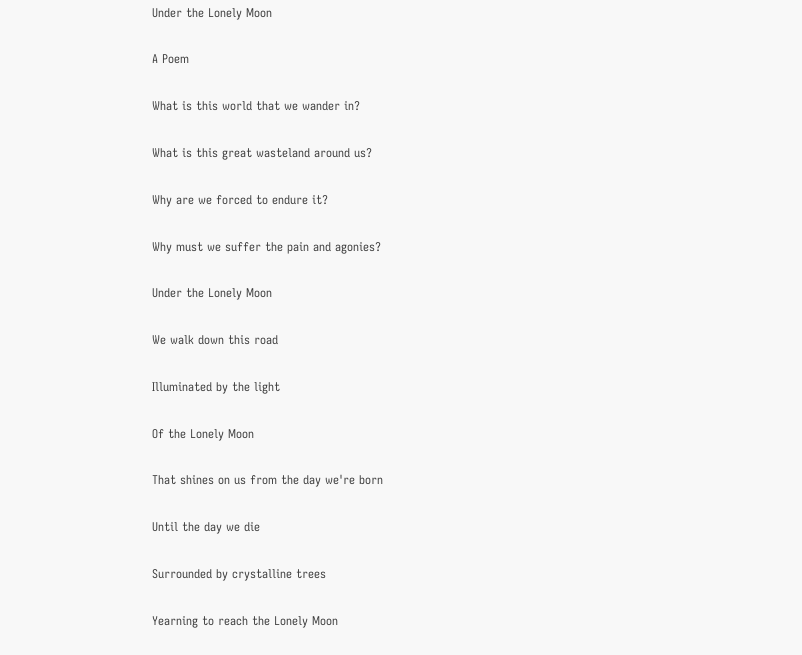Under the Lonely Moon

A Poem

What is this world that we wander in?

What is this great wasteland around us?

Why are we forced to endure it?

Why must we suffer the pain and agonies?

Under the Lonely Moon

We walk down this road

Illuminated by the light

Of the Lonely Moon

That shines on us from the day we're born

Until the day we die

Surrounded by crystalline trees

Yearning to reach the Lonely Moon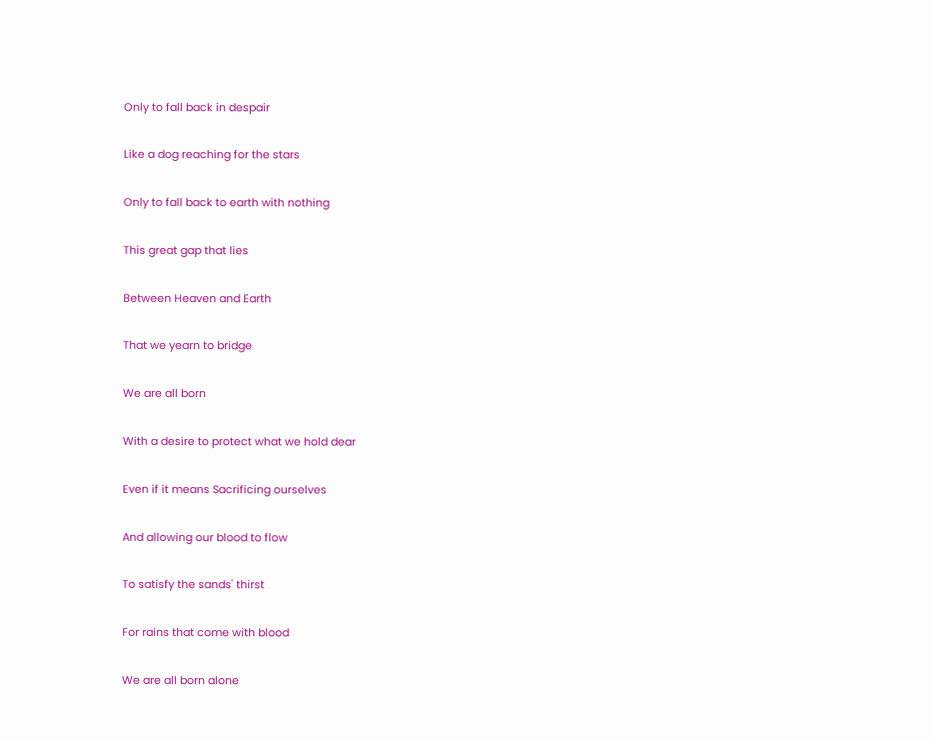Only to fall back in despair

Like a dog reaching for the stars

Only to fall back to earth with nothing

This great gap that lies

Between Heaven and Earth

That we yearn to bridge

We are all born

With a desire to protect what we hold dear

Even if it means Sacrificing ourselves

And allowing our blood to flow

To satisfy the sands' thirst

For rains that come with blood

We are all born alone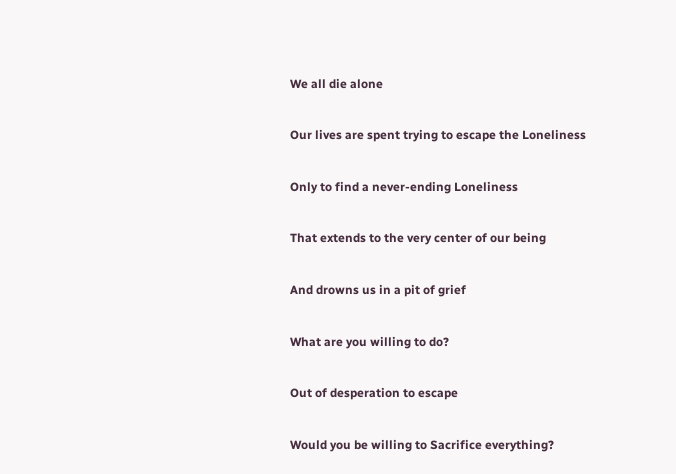We all die alone

Our lives are spent trying to escape the Loneliness

Only to find a never-ending Loneliness

That extends to the very center of our being

And drowns us in a pit of grief

What are you willing to do?

Out of desperation to escape

Would you be willing to Sacrifice everything?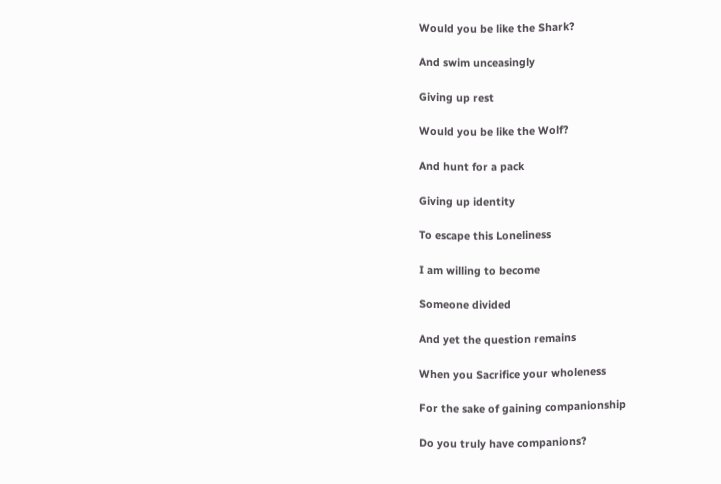Would you be like the Shark?

And swim unceasingly

Giving up rest

Would you be like the Wolf?

And hunt for a pack

Giving up identity

To escape this Loneliness

I am willing to become

Someone divided

And yet the question remains

When you Sacrifice your wholeness

For the sake of gaining companionship

Do you truly have companions?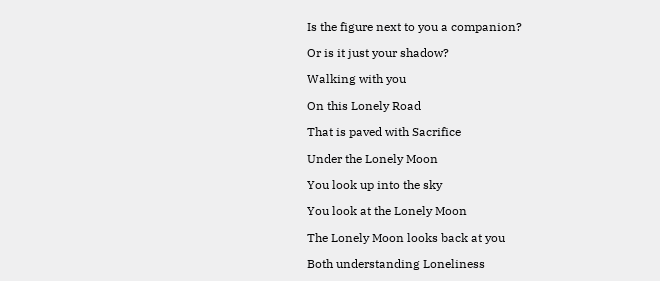Is the figure next to you a companion?

Or is it just your shadow?

Walking with you

On this Lonely Road

That is paved with Sacrifice

Under the Lonely Moon

You look up into the sky

You look at the Lonely Moon

The Lonely Moon looks back at you

Both understanding Loneliness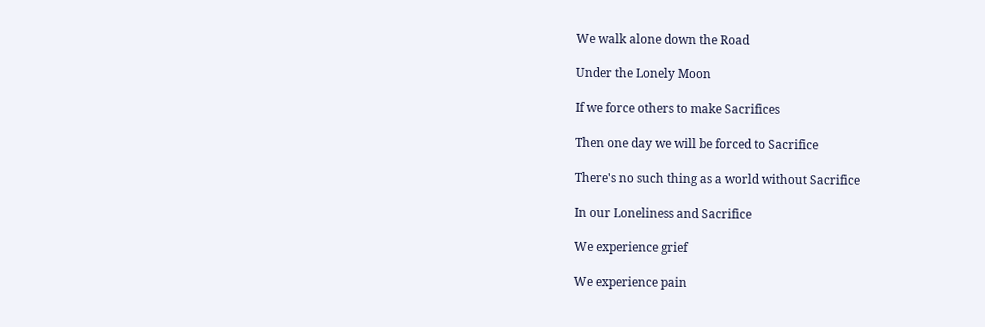We walk alone down the Road

Under the Lonely Moon

If we force others to make Sacrifices

Then one day we will be forced to Sacrifice

There's no such thing as a world without Sacrifice

In our Loneliness and Sacrifice

We experience grief

We experience pain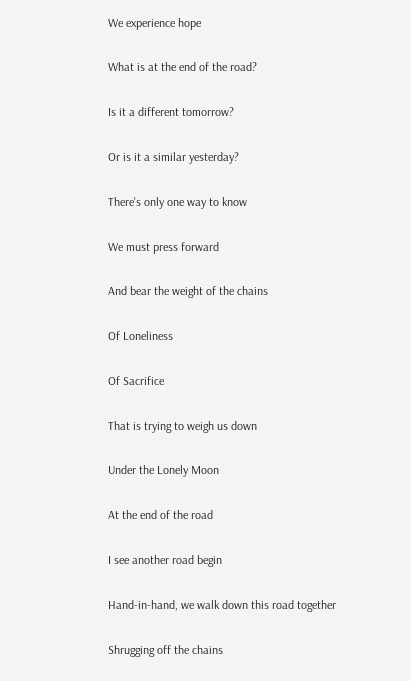We experience hope

What is at the end of the road?

Is it a different tomorrow?

Or is it a similar yesterday?

There's only one way to know

We must press forward

And bear the weight of the chains

Of Loneliness

Of Sacrifice

That is trying to weigh us down

Under the Lonely Moon

At the end of the road

I see another road begin

Hand-in-hand, we walk down this road together

Shrugging off the chains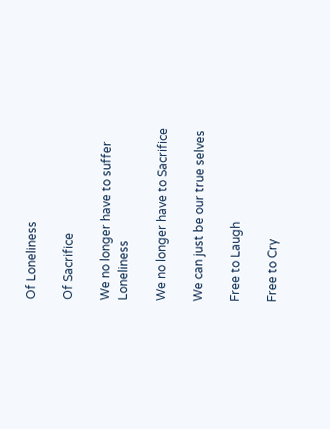Of Loneliness

Of Sacrifice

We no longer have to suffer Loneliness

We no longer have to Sacrifice

We can just be our true selves

Free to Laugh

Free to Cry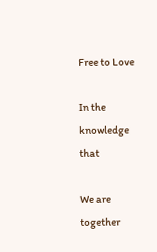Free to Love

In the knowledge that

We are together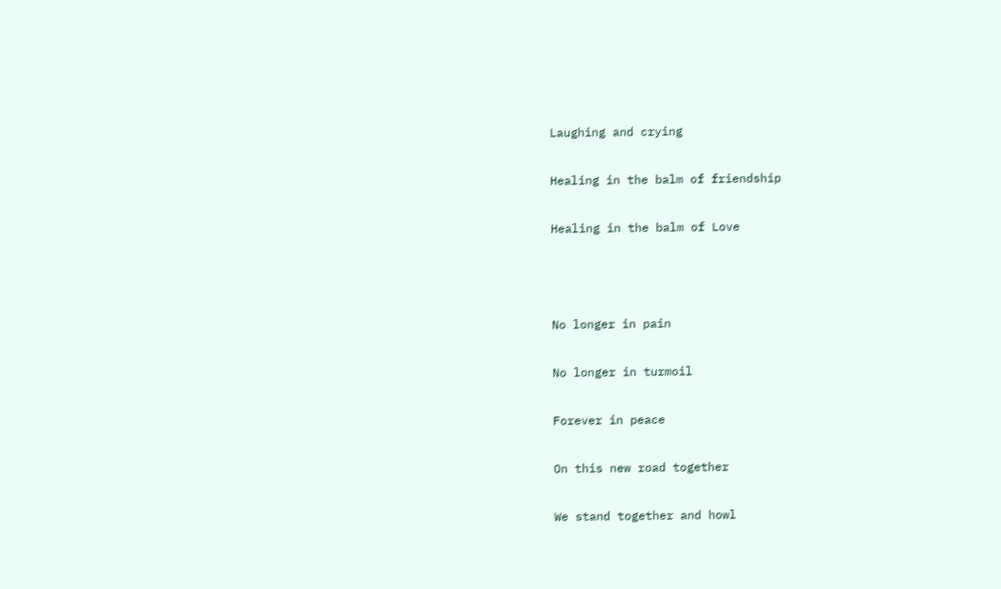Laughing and crying

Healing in the balm of friendship

Healing in the balm of Love



No longer in pain

No longer in turmoil

Forever in peace

On this new road together

We stand together and howl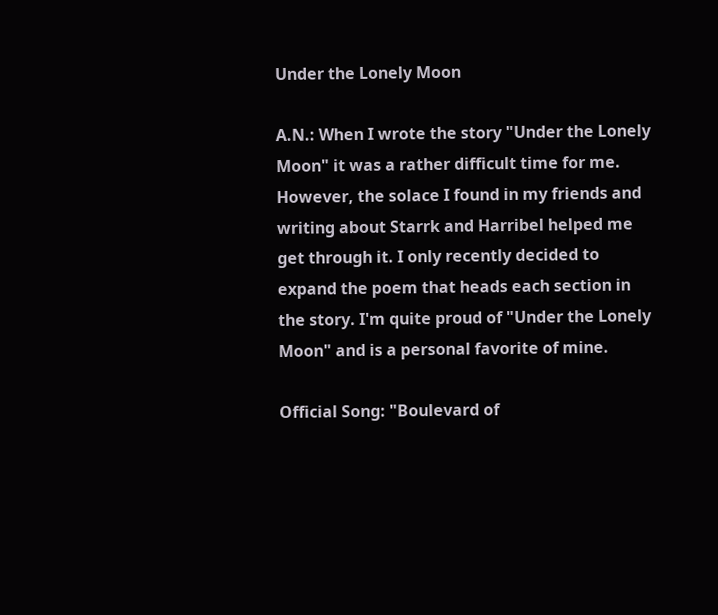Under the Lonely Moon

A.N.: When I wrote the story "Under the Lonely Moon" it was a rather difficult time for me. However, the solace I found in my friends and writing about Starrk and Harribel helped me get through it. I only recently decided to expand the poem that heads each section in the story. I'm quite proud of "Under the Lonely Moon" and is a personal favorite of mine.

Official Song: "Boulevard of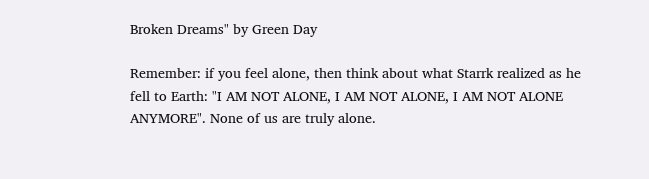Broken Dreams" by Green Day

Remember: if you feel alone, then think about what Starrk realized as he fell to Earth: "I AM NOT ALONE, I AM NOT ALONE, I AM NOT ALONE ANYMORE". None of us are truly alone.